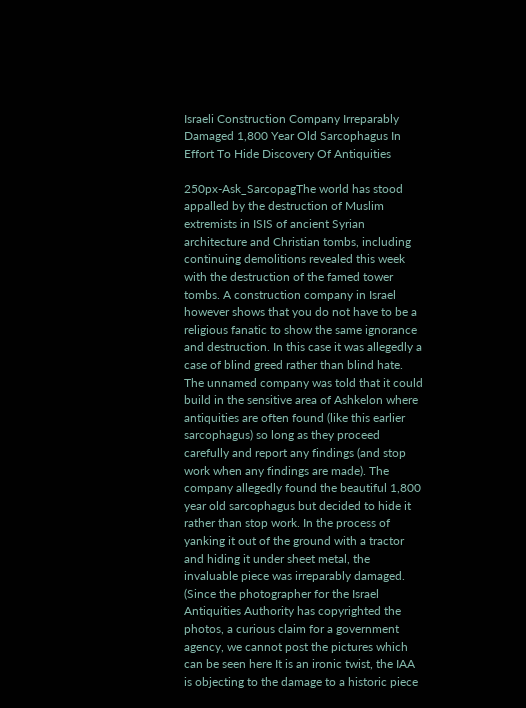Israeli Construction Company Irreparably Damaged 1,800 Year Old Sarcophagus In Effort To Hide Discovery Of Antiquities

250px-Ask_SarcopagThe world has stood appalled by the destruction of Muslim extremists in ISIS of ancient Syrian architecture and Christian tombs, including continuing demolitions revealed this week with the destruction of the famed tower tombs. A construction company in Israel however shows that you do not have to be a religious fanatic to show the same ignorance and destruction. In this case it was allegedly a case of blind greed rather than blind hate. The unnamed company was told that it could build in the sensitive area of Ashkelon where antiquities are often found (like this earlier sarcophagus) so long as they proceed carefully and report any findings (and stop work when any findings are made). The company allegedly found the beautiful 1,800 year old sarcophagus but decided to hide it rather than stop work. In the process of yanking it out of the ground with a tractor and hiding it under sheet metal, the invaluable piece was irreparably damaged. (Since the photographer for the Israel Antiquities Authority has copyrighted the photos, a curious claim for a government agency, we cannot post the pictures which can be seen here It is an ironic twist, the IAA is objecting to the damage to a historic piece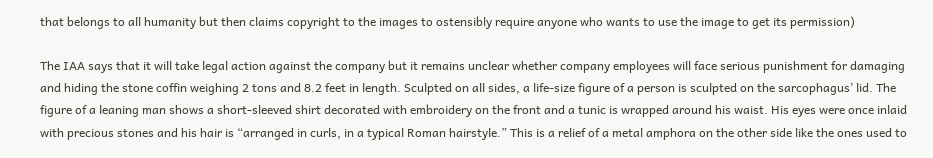that belongs to all humanity but then claims copyright to the images to ostensibly require anyone who wants to use the image to get its permission)

The IAA says that it will take legal action against the company but it remains unclear whether company employees will face serious punishment for damaging and hiding the stone coffin weighing 2 tons and 8.2 feet in length. Sculpted on all sides, a life-size figure of a person is sculpted on the sarcophagus’ lid. The figure of a leaning man shows a short-sleeved shirt decorated with embroidery on the front and a tunic is wrapped around his waist. His eyes were once inlaid with precious stones and his hair is “arranged in curls, in a typical Roman hairstyle.” This is a relief of a metal amphora on the other side like the ones used to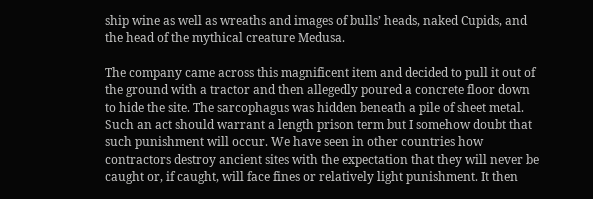ship wine as well as wreaths and images of bulls’ heads, naked Cupids, and the head of the mythical creature Medusa.

The company came across this magnificent item and decided to pull it out of the ground with a tractor and then allegedly poured a concrete floor down to hide the site. The sarcophagus was hidden beneath a pile of sheet metal. Such an act should warrant a length prison term but I somehow doubt that such punishment will occur. We have seen in other countries how contractors destroy ancient sites with the expectation that they will never be caught or, if caught, will face fines or relatively light punishment. It then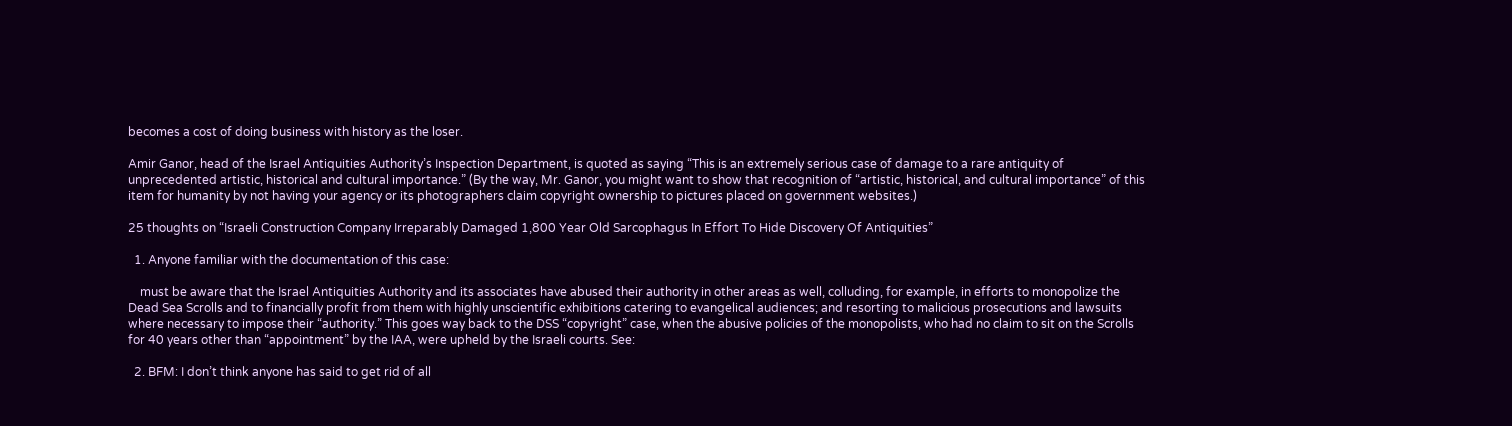becomes a cost of doing business with history as the loser.

Amir Ganor, head of the Israel Antiquities Authority’s Inspection Department, is quoted as saying “This is an extremely serious case of damage to a rare antiquity of unprecedented artistic, historical and cultural importance.” (By the way, Mr. Ganor, you might want to show that recognition of “artistic, historical, and cultural importance” of this item for humanity by not having your agency or its photographers claim copyright ownership to pictures placed on government websites.)

25 thoughts on “Israeli Construction Company Irreparably Damaged 1,800 Year Old Sarcophagus In Effort To Hide Discovery Of Antiquities”

  1. Anyone familiar with the documentation of this case:

    must be aware that the Israel Antiquities Authority and its associates have abused their authority in other areas as well, colluding, for example, in efforts to monopolize the Dead Sea Scrolls and to financially profit from them with highly unscientific exhibitions catering to evangelical audiences; and resorting to malicious prosecutions and lawsuits where necessary to impose their “authority.” This goes way back to the DSS “copyright” case, when the abusive policies of the monopolists, who had no claim to sit on the Scrolls for 40 years other than “appointment” by the IAA, were upheld by the Israeli courts. See:

  2. BFM: I don’t think anyone has said to get rid of all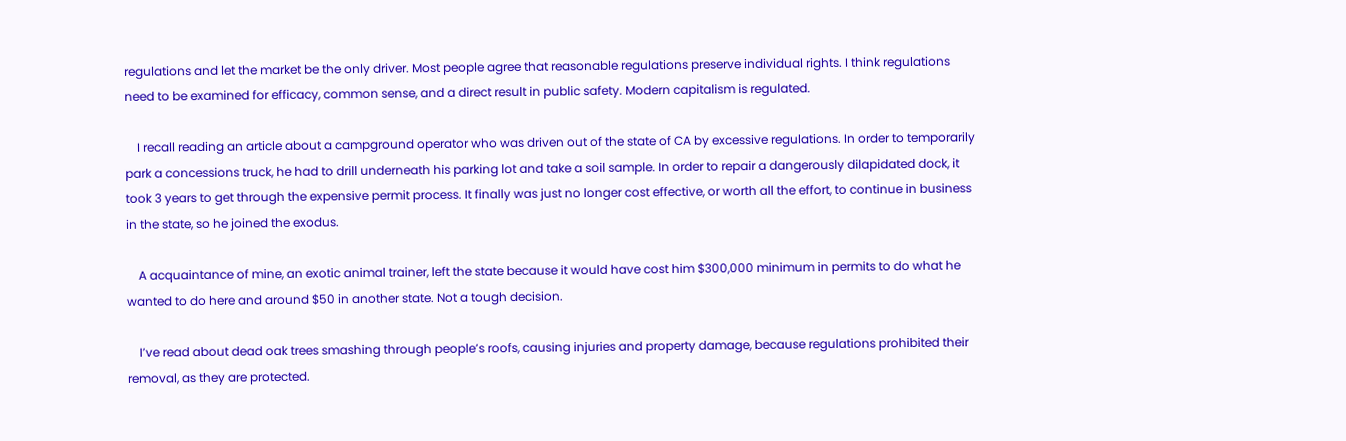regulations and let the market be the only driver. Most people agree that reasonable regulations preserve individual rights. I think regulations need to be examined for efficacy, common sense, and a direct result in public safety. Modern capitalism is regulated.

    I recall reading an article about a campground operator who was driven out of the state of CA by excessive regulations. In order to temporarily park a concessions truck, he had to drill underneath his parking lot and take a soil sample. In order to repair a dangerously dilapidated dock, it took 3 years to get through the expensive permit process. It finally was just no longer cost effective, or worth all the effort, to continue in business in the state, so he joined the exodus.

    A acquaintance of mine, an exotic animal trainer, left the state because it would have cost him $300,000 minimum in permits to do what he wanted to do here and around $50 in another state. Not a tough decision.

    I’ve read about dead oak trees smashing through people’s roofs, causing injuries and property damage, because regulations prohibited their removal, as they are protected.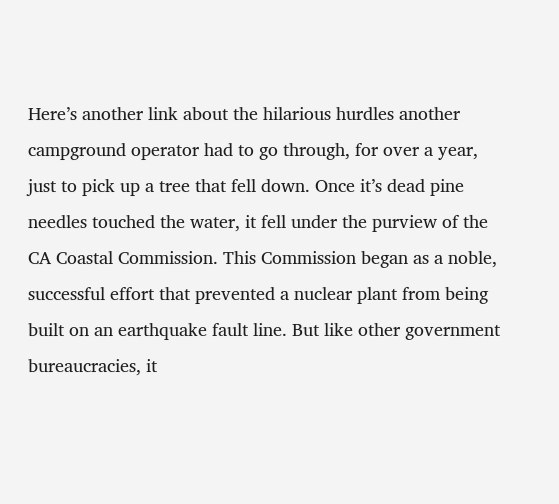Here’s another link about the hilarious hurdles another campground operator had to go through, for over a year, just to pick up a tree that fell down. Once it’s dead pine needles touched the water, it fell under the purview of the CA Coastal Commission. This Commission began as a noble, successful effort that prevented a nuclear plant from being built on an earthquake fault line. But like other government bureaucracies, it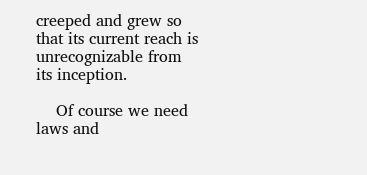creeped and grew so that its current reach is unrecognizable from its inception.

    Of course we need laws and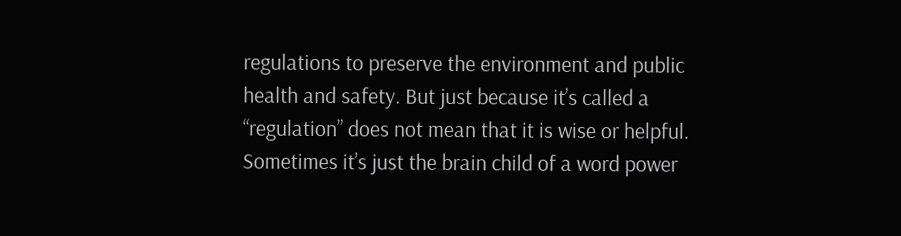regulations to preserve the environment and public health and safety. But just because it’s called a “regulation” does not mean that it is wise or helpful. Sometimes it’s just the brain child of a word power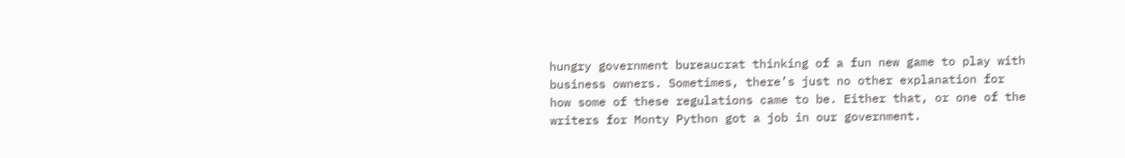hungry government bureaucrat thinking of a fun new game to play with business owners. Sometimes, there’s just no other explanation for how some of these regulations came to be. Either that, or one of the writers for Monty Python got a job in our government.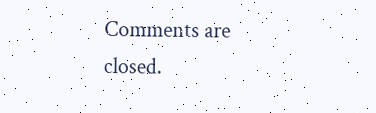Comments are closed.